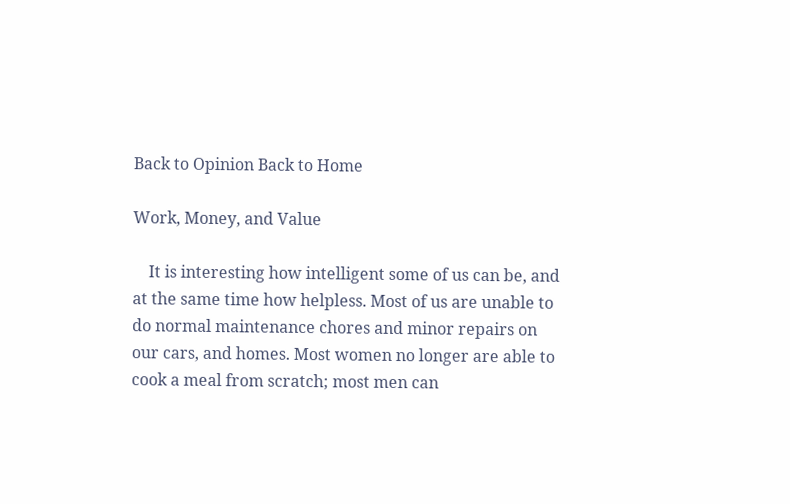Back to Opinion Back to Home

Work, Money, and Value

    It is interesting how intelligent some of us can be, and at the same time how helpless. Most of us are unable to do normal maintenance chores and minor repairs on our cars, and homes. Most women no longer are able to cook a meal from scratch; most men can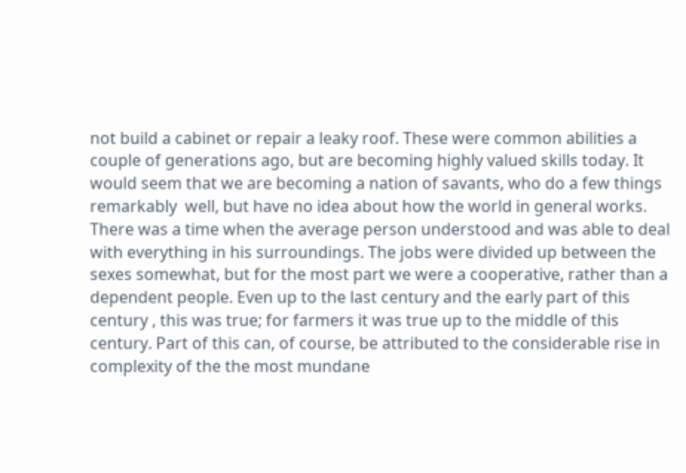not build a cabinet or repair a leaky roof. These were common abilities a couple of generations ago, but are becoming highly valued skills today. It would seem that we are becoming a nation of savants, who do a few things remarkably  well, but have no idea about how the world in general works. There was a time when the average person understood and was able to deal with everything in his surroundings. The jobs were divided up between the sexes somewhat, but for the most part we were a cooperative, rather than a dependent people. Even up to the last century and the early part of this century , this was true; for farmers it was true up to the middle of this century. Part of this can, of course, be attributed to the considerable rise in complexity of the the most mundane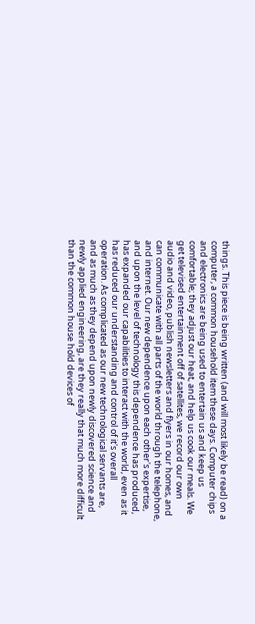things. This piece is being written (and will most likely be read) on a computer, a common household item these days. Computer chips and electronics are being used to entertain us and keep us comfortable; they adjust our heat, and help us cook our meals. We get televised entertainment off of satellites, we record our own audio and video, publish newsletters and flyers in our homes, and can communicate with all parts of the world through the telephone, and internet. Our new dependence upon each other's expertise, and upon the level of technology this dependence has produced, has expanded our capabilities to interact with the world, even as it has reduced our understanding and control of it's overall operation. As complicated as our new technological servants are, and as much as they depend upon newly discovered science and newly applied engineering, are they really that much more difficult than the common house hold devices of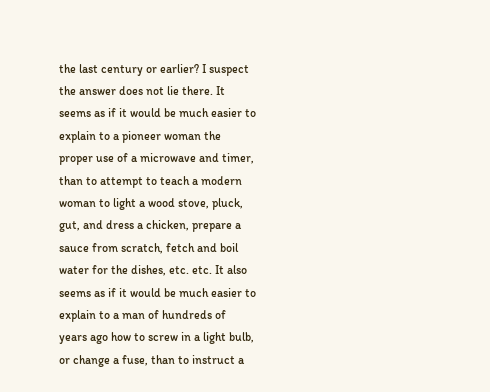the last century or earlier? I suspect the answer does not lie there. It seems as if it would be much easier to explain to a pioneer woman the proper use of a microwave and timer, than to attempt to teach a modern woman to light a wood stove, pluck, gut, and dress a chicken, prepare a sauce from scratch, fetch and boil water for the dishes, etc. etc. It also seems as if it would be much easier to explain to a man of hundreds of years ago how to screw in a light bulb, or change a fuse, than to instruct a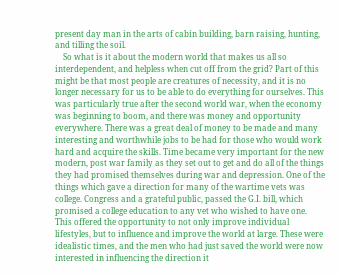present day man in the arts of cabin building, barn raising, hunting, and tilling the soil.
    So what is it about the modern world that makes us all so interdependent, and helpless when cut off from the grid? Part of this might be that most people are creatures of necessity, and it is no longer necessary for us to be able to do everything for ourselves. This was particularly true after the second world war, when the economy was beginning to boom, and there was money and opportunity everywhere. There was a great deal of money to be made and many interesting and worthwhile jobs to be had for those who would work hard and acquire the skills. Time became very important for the new modern, post war family as they set out to get and do all of the things they had promised themselves during war and depression. One of the things which gave a direction for many of the wartime vets was college. Congress and a grateful public, passed the G.I. bill, which promised a college education to any vet who wished to have one. This offered the opportunity to not only improve individual lifestyles, but to influence and improve the world at large. These were idealistic times, and the men who had just saved the world were now interested in influencing the direction it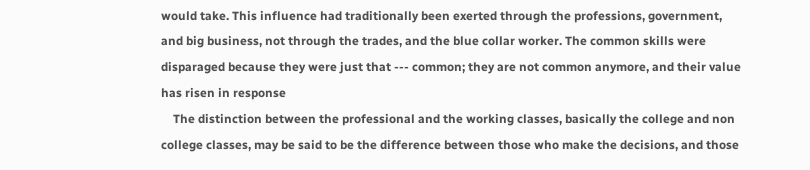would take. This influence had traditionally been exerted through the professions, government, and big business, not through the trades, and the blue collar worker. The common skills were disparaged because they were just that --- common; they are not common anymore, and their value has risen in response
    The distinction between the professional and the working classes, basically the college and non college classes, may be said to be the difference between those who make the decisions, and those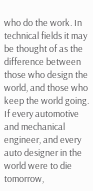who do the work. In technical fields it may be thought of as the difference between those who design the world, and those who keep the world going. If every automotive and mechanical engineer, and every auto designer in the world were to die tomorrow,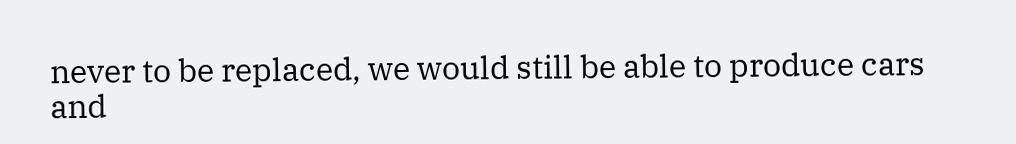never to be replaced, we would still be able to produce cars and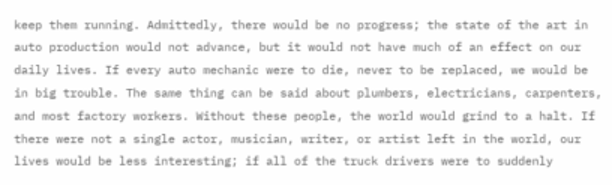keep them running. Admittedly, there would be no progress; the state of the art in auto production would not advance, but it would not have much of an effect on our daily lives. If every auto mechanic were to die, never to be replaced, we would be in big trouble. The same thing can be said about plumbers, electricians, carpenters, and most factory workers. Without these people, the world would grind to a halt. If there were not a single actor, musician, writer, or artist left in the world, our lives would be less interesting; if all of the truck drivers were to suddenly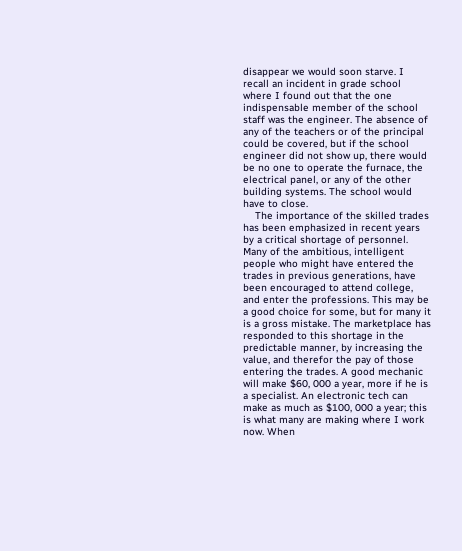disappear we would soon starve. I recall an incident in grade school where I found out that the one indispensable member of the school staff was the engineer. The absence of any of the teachers or of the principal could be covered, but if the school engineer did not show up, there would be no one to operate the furnace, the electrical panel, or any of the other building systems. The school would have to close.
    The importance of the skilled trades has been emphasized in recent years by a critical shortage of personnel. Many of the ambitious, intelligent people who might have entered the trades in previous generations, have been encouraged to attend college, and enter the professions. This may be a good choice for some, but for many it is a gross mistake. The marketplace has responded to this shortage in the predictable manner, by increasing the value, and therefor the pay of those entering the trades. A good mechanic will make $60, 000 a year, more if he is a specialist. An electronic tech can make as much as $100, 000 a year; this is what many are making where I work now. When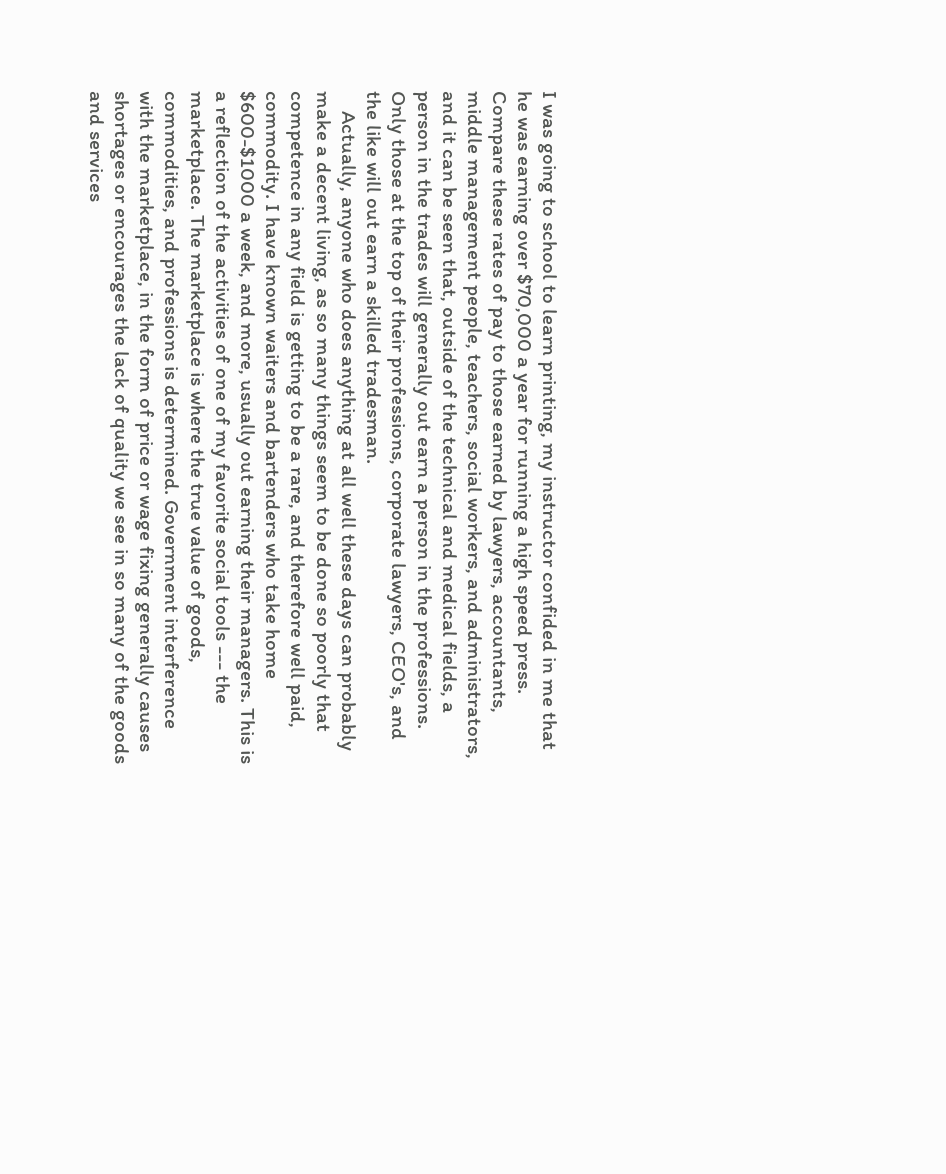I was going to school to learn printing, my instructor confided in me that he was earning over $70,000 a year for running a high speed press. Compare these rates of pay to those earned by lawyers, accountants, middle management people, teachers, social workers, and administrators, and it can be seen that, outside of the technical and medical fields, a person in the trades will generally out earn a person in the professions. Only those at the top of their professions, corporate lawyers, CEO's, and the like will out earn a skilled tradesman.
    Actually, anyone who does anything at all well these days can probably make a decent living, as so many things seem to be done so poorly that competence in any field is getting to be a rare, and therefore well paid, commodity. I have known waiters and bartenders who take home $600-$1000 a week, and more, usually out earning their managers. This is a reflection of the activities of one of my favorite social tools --- the marketplace. The marketplace is where the true value of goods, commodities, and professions is determined. Government interference with the marketplace, in the form of price or wage fixing generally causes shortages or encourages the lack of quality we see in so many of the goods and services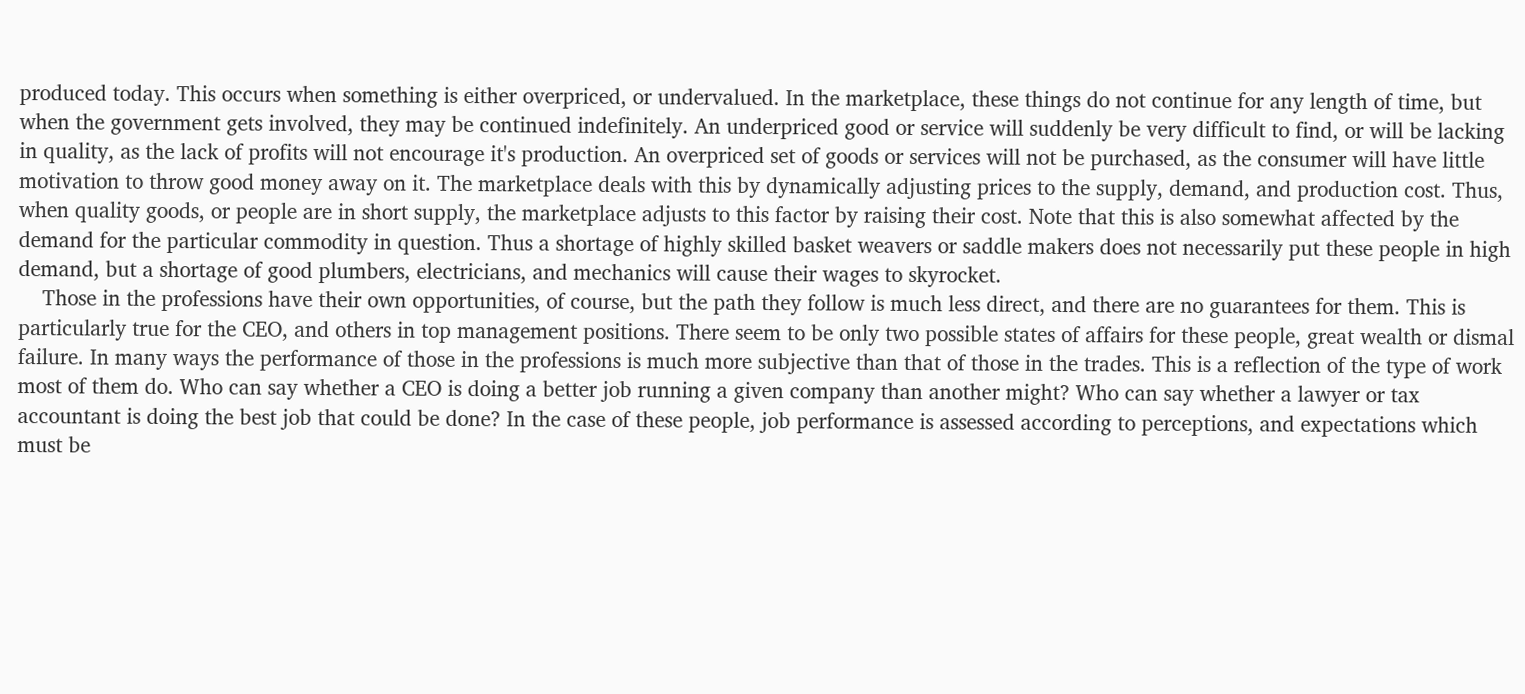produced today. This occurs when something is either overpriced, or undervalued. In the marketplace, these things do not continue for any length of time, but when the government gets involved, they may be continued indefinitely. An underpriced good or service will suddenly be very difficult to find, or will be lacking in quality, as the lack of profits will not encourage it's production. An overpriced set of goods or services will not be purchased, as the consumer will have little motivation to throw good money away on it. The marketplace deals with this by dynamically adjusting prices to the supply, demand, and production cost. Thus, when quality goods, or people are in short supply, the marketplace adjusts to this factor by raising their cost. Note that this is also somewhat affected by the demand for the particular commodity in question. Thus a shortage of highly skilled basket weavers or saddle makers does not necessarily put these people in high demand, but a shortage of good plumbers, electricians, and mechanics will cause their wages to skyrocket.
    Those in the professions have their own opportunities, of course, but the path they follow is much less direct, and there are no guarantees for them. This is particularly true for the CEO, and others in top management positions. There seem to be only two possible states of affairs for these people, great wealth or dismal failure. In many ways the performance of those in the professions is much more subjective than that of those in the trades. This is a reflection of the type of work most of them do. Who can say whether a CEO is doing a better job running a given company than another might? Who can say whether a lawyer or tax accountant is doing the best job that could be done? In the case of these people, job performance is assessed according to perceptions, and expectations which must be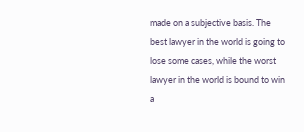made on a subjective basis. The best lawyer in the world is going to lose some cases, while the worst lawyer in the world is bound to win a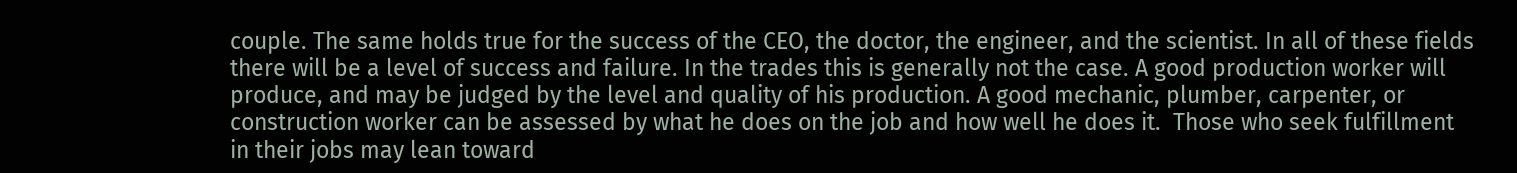couple. The same holds true for the success of the CEO, the doctor, the engineer, and the scientist. In all of these fields there will be a level of success and failure. In the trades this is generally not the case. A good production worker will produce, and may be judged by the level and quality of his production. A good mechanic, plumber, carpenter, or construction worker can be assessed by what he does on the job and how well he does it.  Those who seek fulfillment in their jobs may lean toward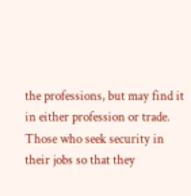the professions, but may find it in either profession or trade. Those who seek security in their jobs so that they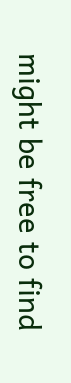might be free to find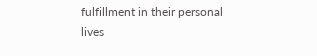fulfillment in their personal lives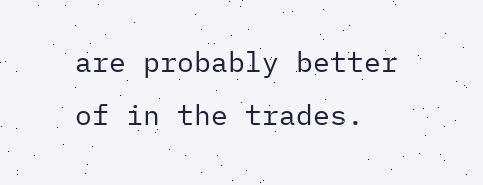are probably better of in the trades.